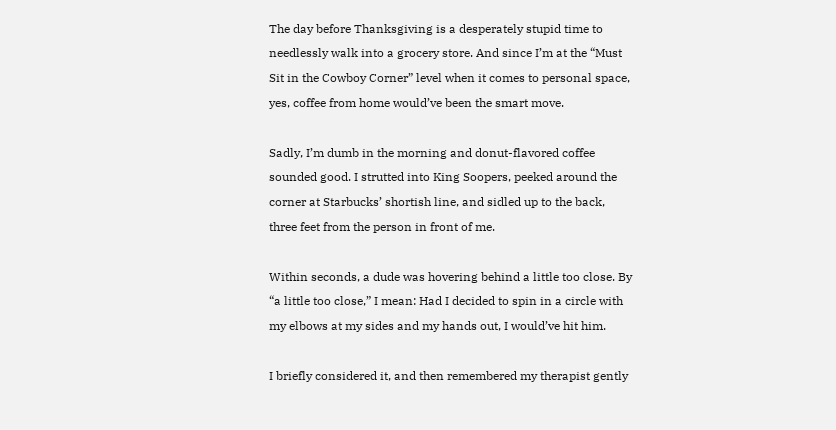The day before Thanksgiving is a desperately stupid time to needlessly walk into a grocery store. And since I’m at the “Must Sit in the Cowboy Corner” level when it comes to personal space, yes, coffee from home would’ve been the smart move.

Sadly, I’m dumb in the morning and donut-flavored coffee sounded good. I strutted into King Soopers, peeked around the corner at Starbucks’ shortish line, and sidled up to the back, three feet from the person in front of me.

Within seconds, a dude was hovering behind a little too close. By “a little too close,” I mean: Had I decided to spin in a circle with my elbows at my sides and my hands out, I would’ve hit him.

I briefly considered it, and then remembered my therapist gently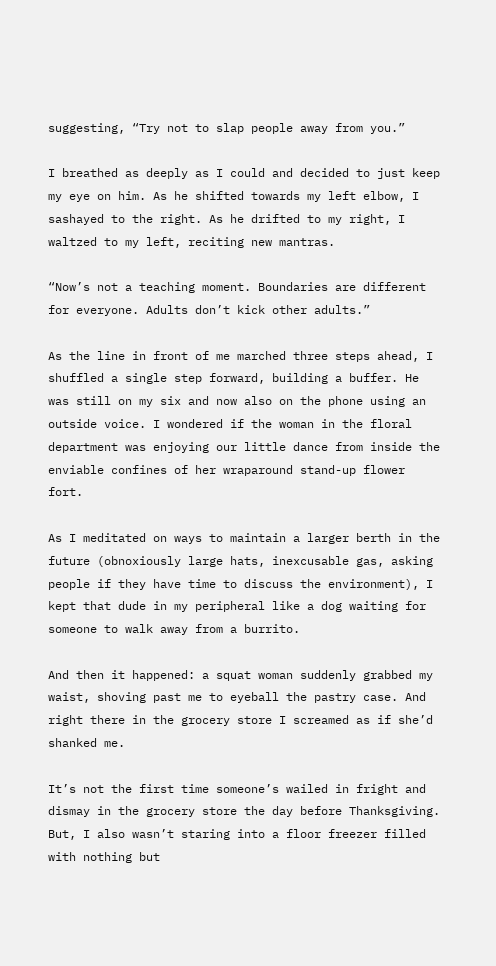suggesting, “Try not to slap people away from you.”

I breathed as deeply as I could and decided to just keep my eye on him. As he shifted towards my left elbow, I sashayed to the right. As he drifted to my right, I waltzed to my left, reciting new mantras.

“Now’s not a teaching moment. Boundaries are different for everyone. Adults don’t kick other adults.”

As the line in front of me marched three steps ahead, I shuffled a single step forward, building a buffer. He was still on my six and now also on the phone using an outside voice. I wondered if the woman in the floral department was enjoying our little dance from inside the enviable confines of her wraparound stand-up flower fort.

As I meditated on ways to maintain a larger berth in the future (obnoxiously large hats, inexcusable gas, asking people if they have time to discuss the environment), I kept that dude in my peripheral like a dog waiting for someone to walk away from a burrito.

And then it happened: a squat woman suddenly grabbed my waist, shoving past me to eyeball the pastry case. And right there in the grocery store I screamed as if she’d shanked me.

It’s not the first time someone’s wailed in fright and dismay in the grocery store the day before Thanksgiving. But, I also wasn’t staring into a floor freezer filled with nothing but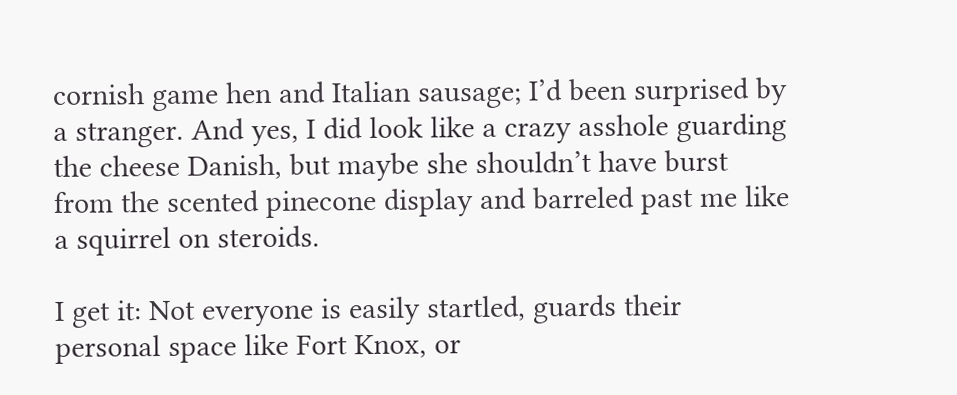cornish game hen and Italian sausage; I’d been surprised by a stranger. And yes, I did look like a crazy asshole guarding the cheese Danish, but maybe she shouldn’t have burst from the scented pinecone display and barreled past me like a squirrel on steroids.

I get it: Not everyone is easily startled, guards their personal space like Fort Knox, or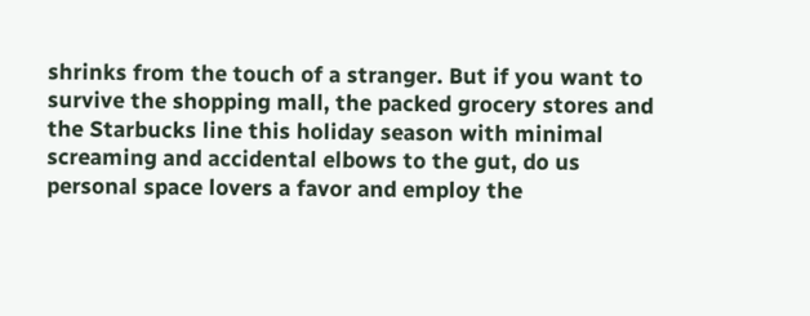shrinks from the touch of a stranger. But if you want to survive the shopping mall, the packed grocery stores and the Starbucks line this holiday season with minimal screaming and accidental elbows to the gut, do us personal space lovers a favor and employ the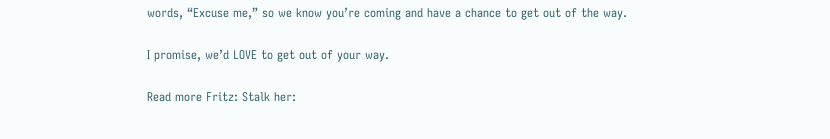words, “Excuse me,” so we know you’re coming and have a chance to get out of the way.

I promise, we’d LOVE to get out of your way.

Read more Fritz: Stalk her: